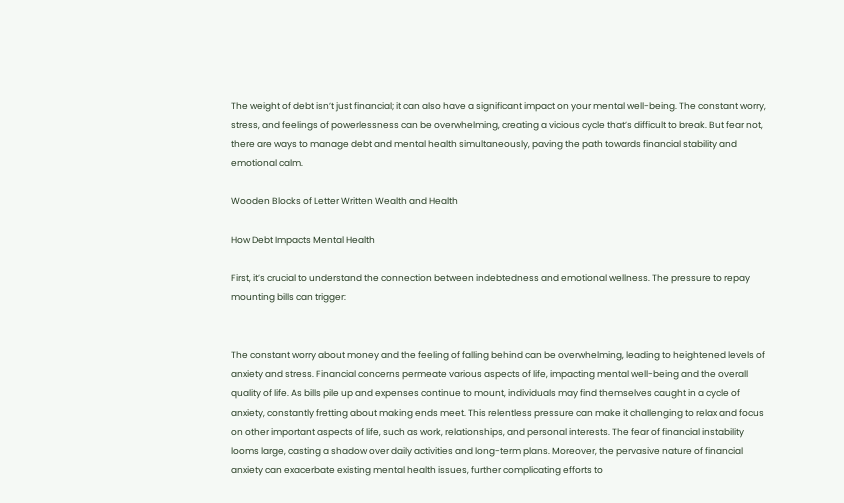The weight of debt isn’t just financial; it can also have a significant impact on your mental well-being. The constant worry, stress, and feelings of powerlessness can be overwhelming, creating a vicious cycle that’s difficult to break. But fear not, there are ways to manage debt and mental health simultaneously, paving the path towards financial stability and emotional calm.

Wooden Blocks of Letter Written Wealth and Health

How Debt Impacts Mental Health

First, it’s crucial to understand the connection between indebtedness and emotional wellness. The pressure to repay mounting bills can trigger:


The constant worry about money and the feeling of falling behind can be overwhelming, leading to heightened levels of anxiety and stress. Financial concerns permeate various aspects of life, impacting mental well-being and the overall quality of life. As bills pile up and expenses continue to mount, individuals may find themselves caught in a cycle of anxiety, constantly fretting about making ends meet. This relentless pressure can make it challenging to relax and focus on other important aspects of life, such as work, relationships, and personal interests. The fear of financial instability looms large, casting a shadow over daily activities and long-term plans. Moreover, the pervasive nature of financial anxiety can exacerbate existing mental health issues, further complicating efforts to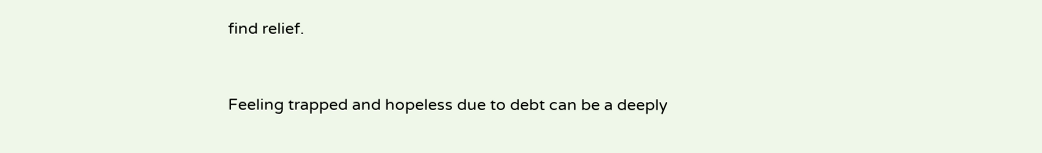find relief.


Feeling trapped and hopeless due to debt can be a deeply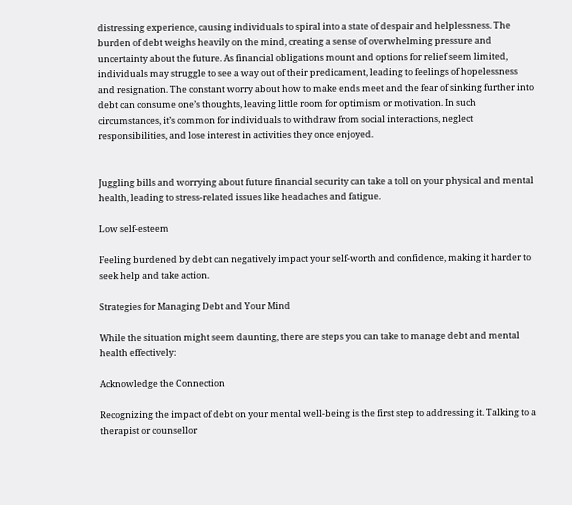distressing experience, causing individuals to spiral into a state of despair and helplessness. The burden of debt weighs heavily on the mind, creating a sense of overwhelming pressure and uncertainty about the future. As financial obligations mount and options for relief seem limited, individuals may struggle to see a way out of their predicament, leading to feelings of hopelessness and resignation. The constant worry about how to make ends meet and the fear of sinking further into debt can consume one’s thoughts, leaving little room for optimism or motivation. In such circumstances, it’s common for individuals to withdraw from social interactions, neglect responsibilities, and lose interest in activities they once enjoyed.


Juggling bills and worrying about future financial security can take a toll on your physical and mental health, leading to stress-related issues like headaches and fatigue.

Low self-esteem

Feeling burdened by debt can negatively impact your self-worth and confidence, making it harder to seek help and take action.

Strategies for Managing Debt and Your Mind

While the situation might seem daunting, there are steps you can take to manage debt and mental health effectively:

Acknowledge the Connection

Recognizing the impact of debt on your mental well-being is the first step to addressing it. Talking to a therapist or counsellor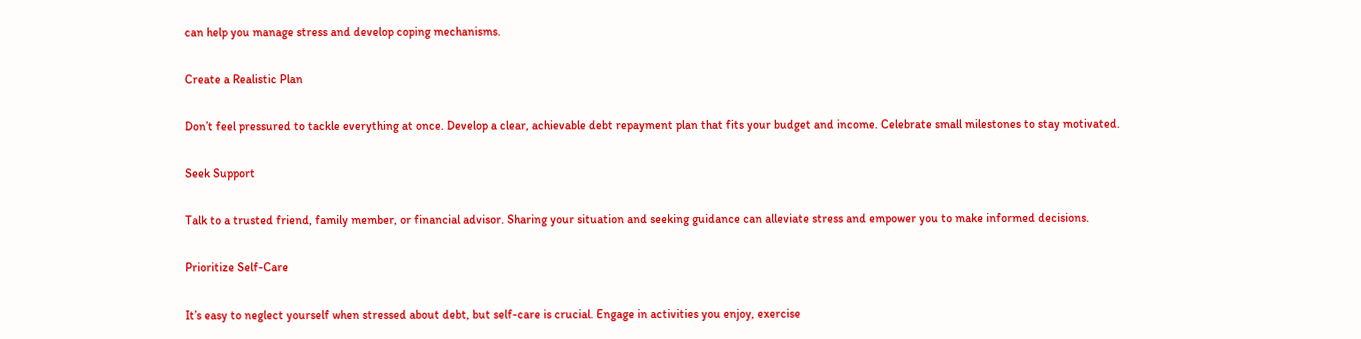can help you manage stress and develop coping mechanisms.

Create a Realistic Plan

Don’t feel pressured to tackle everything at once. Develop a clear, achievable debt repayment plan that fits your budget and income. Celebrate small milestones to stay motivated.

Seek Support

Talk to a trusted friend, family member, or financial advisor. Sharing your situation and seeking guidance can alleviate stress and empower you to make informed decisions.

Prioritize Self-Care

It’s easy to neglect yourself when stressed about debt, but self-care is crucial. Engage in activities you enjoy, exercise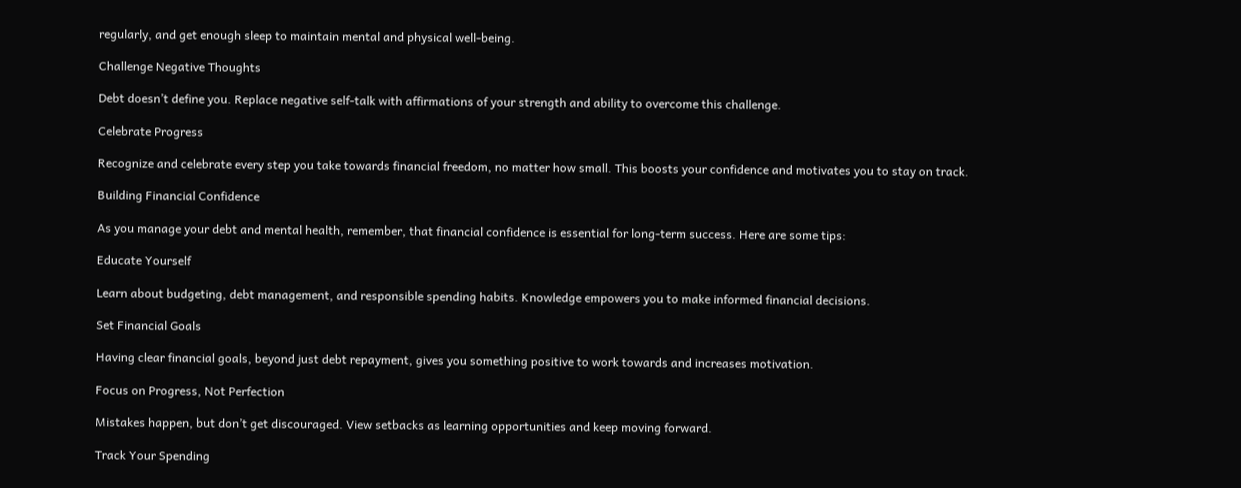regularly, and get enough sleep to maintain mental and physical well-being.

Challenge Negative Thoughts

Debt doesn’t define you. Replace negative self-talk with affirmations of your strength and ability to overcome this challenge.

Celebrate Progress

Recognize and celebrate every step you take towards financial freedom, no matter how small. This boosts your confidence and motivates you to stay on track.

Building Financial Confidence

As you manage your debt and mental health, remember, that financial confidence is essential for long-term success. Here are some tips:

Educate Yourself

Learn about budgeting, debt management, and responsible spending habits. Knowledge empowers you to make informed financial decisions.

Set Financial Goals

Having clear financial goals, beyond just debt repayment, gives you something positive to work towards and increases motivation.

Focus on Progress, Not Perfection

Mistakes happen, but don’t get discouraged. View setbacks as learning opportunities and keep moving forward.

Track Your Spending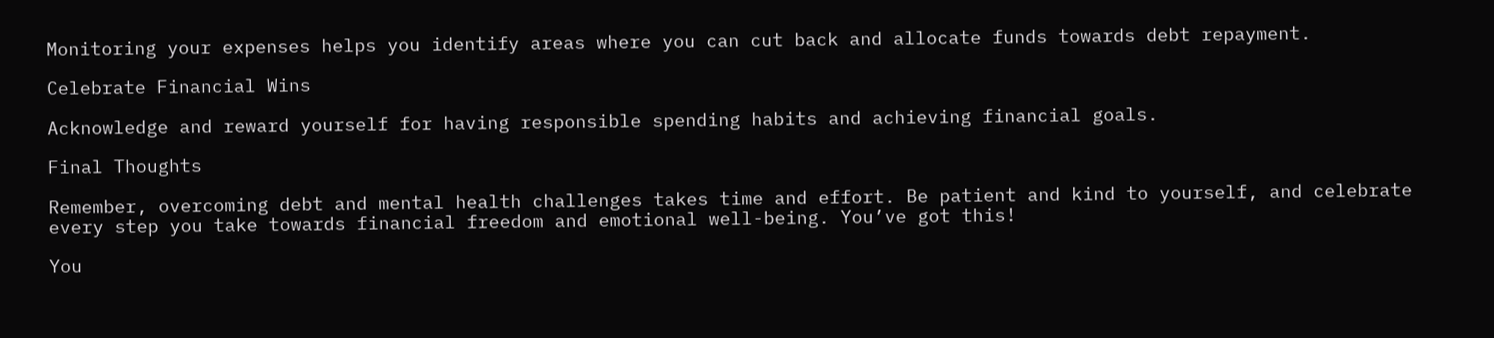Monitoring your expenses helps you identify areas where you can cut back and allocate funds towards debt repayment.

Celebrate Financial Wins

Acknowledge and reward yourself for having responsible spending habits and achieving financial goals.

Final Thoughts

Remember, overcoming debt and mental health challenges takes time and effort. Be patient and kind to yourself, and celebrate every step you take towards financial freedom and emotional well-being. You’ve got this!

You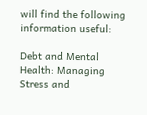will find the following information useful:

Debt and Mental Health: Managing Stress and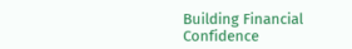Building Financial Confidence